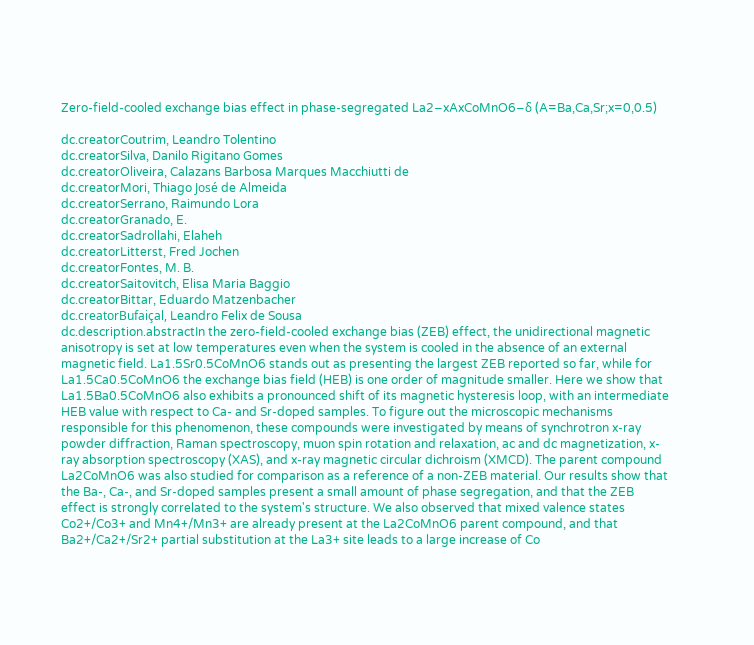Zero-field-cooled exchange bias effect in phase-segregated La2−xAxCoMnO6−δ (A=Ba,Ca,Sr;x=0,0.5)

dc.creatorCoutrim, Leandro Tolentino
dc.creatorSilva, Danilo Rigitano Gomes
dc.creatorOliveira, Calazans Barbosa Marques Macchiutti de
dc.creatorMori, Thiago José de Almeida
dc.creatorSerrano, Raimundo Lora
dc.creatorGranado, E.
dc.creatorSadrollahi, Elaheh
dc.creatorLitterst, Fred Jochen
dc.creatorFontes, M. B.
dc.creatorSaitovitch, Elisa Maria Baggio
dc.creatorBittar, Eduardo Matzenbacher
dc.creatorBufaiçal, Leandro Felix de Sousa
dc.description.abstractIn the zero-field-cooled exchange bias (ZEB) effect, the unidirectional magnetic anisotropy is set at low temperatures even when the system is cooled in the absence of an external magnetic field. La1.5Sr0.5CoMnO6 stands out as presenting the largest ZEB reported so far, while for La1.5Ca0.5CoMnO6 the exchange bias field (HEB) is one order of magnitude smaller. Here we show that La1.5Ba0.5CoMnO6 also exhibits a pronounced shift of its magnetic hysteresis loop, with an intermediate HEB value with respect to Ca- and Sr-doped samples. To figure out the microscopic mechanisms responsible for this phenomenon, these compounds were investigated by means of synchrotron x-ray powder diffraction, Raman spectroscopy, muon spin rotation and relaxation, ac and dc magnetization, x-ray absorption spectroscopy (XAS), and x-ray magnetic circular dichroism (XMCD). The parent compound La2CoMnO6 was also studied for comparison as a reference of a non-ZEB material. Our results show that the Ba-, Ca-, and Sr-doped samples present a small amount of phase segregation, and that the ZEB effect is strongly correlated to the system's structure. We also observed that mixed valence states Co2+/Co3+ and Mn4+/Mn3+ are already present at the La2CoMnO6 parent compound, and that Ba2+/Ca2+/Sr2+ partial substitution at the La3+ site leads to a large increase of Co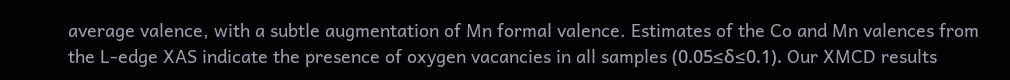average valence, with a subtle augmentation of Mn formal valence. Estimates of the Co and Mn valences from the L-edge XAS indicate the presence of oxygen vacancies in all samples (0.05≤δ≤0.1). Our XMCD results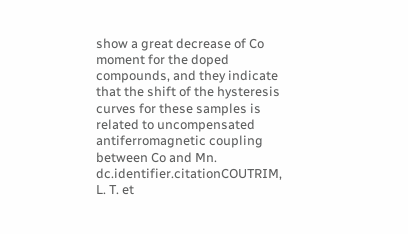show a great decrease of Co moment for the doped compounds, and they indicate that the shift of the hysteresis curves for these samples is related to uncompensated antiferromagnetic coupling between Co and Mn.
dc.identifier.citationCOUTRIM, L. T. et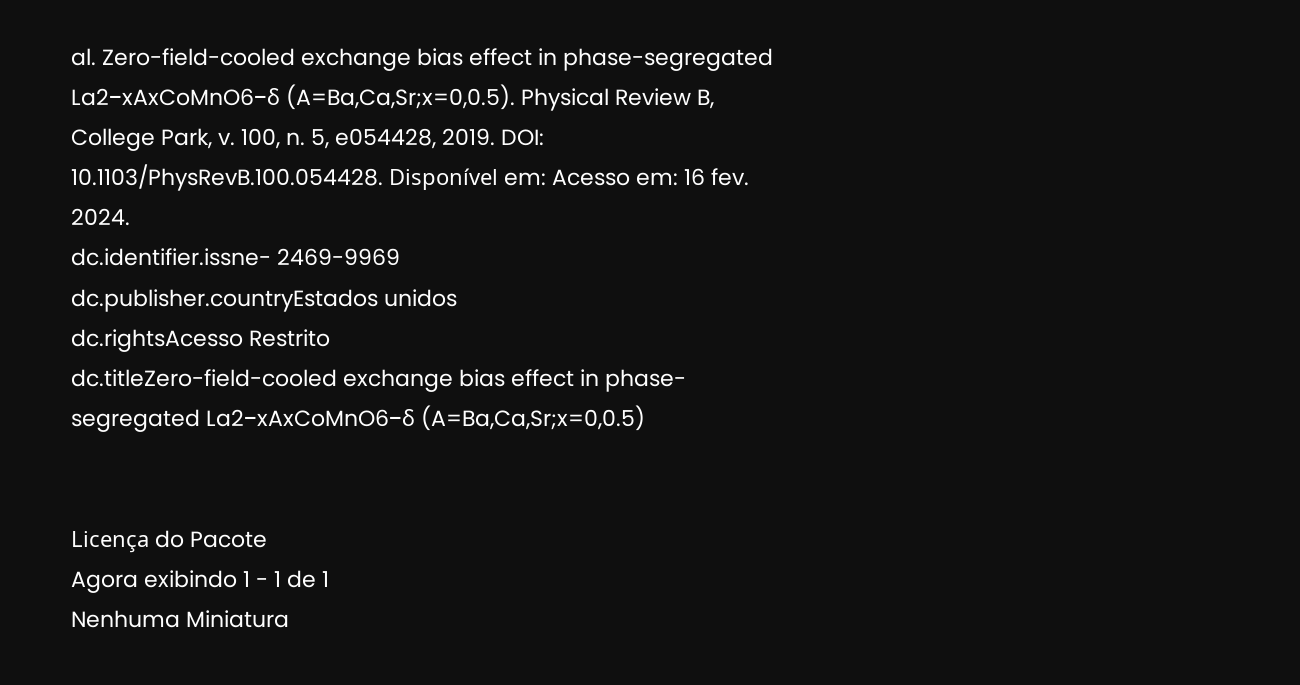al. Zero-field-cooled exchange bias effect in phase-segregated La2−xAxCoMnO6−δ (A=Ba,Ca,Sr;x=0,0.5). Physical Review B, College Park, v. 100, n. 5, e054428, 2019. DOI: 10.1103/PhysRevB.100.054428. Disponível em: Acesso em: 16 fev. 2024.
dc.identifier.issne- 2469-9969
dc.publisher.countryEstados unidos
dc.rightsAcesso Restrito
dc.titleZero-field-cooled exchange bias effect in phase-segregated La2−xAxCoMnO6−δ (A=Ba,Ca,Sr;x=0,0.5)


Licença do Pacote
Agora exibindo 1 - 1 de 1
Nenhuma Miniatura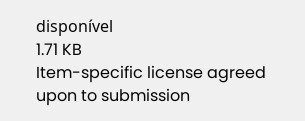disponível
1.71 KB
Item-specific license agreed upon to submission